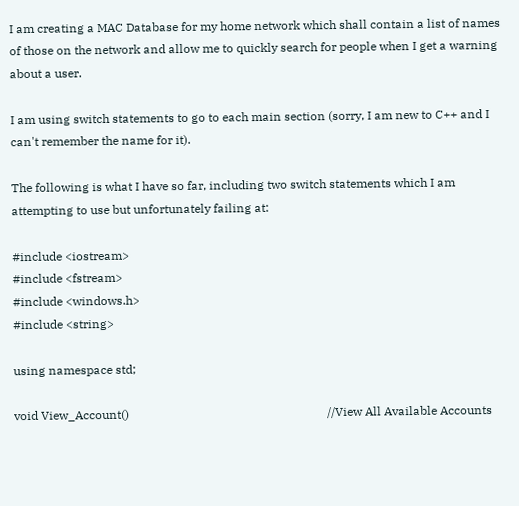I am creating a MAC Database for my home network which shall contain a list of names of those on the network and allow me to quickly search for people when I get a warning about a user.

I am using switch statements to go to each main section (sorry, I am new to C++ and I can't remember the name for it).

The following is what I have so far, including two switch statements which I am attempting to use but unfortunately failing at:

#include <iostream>
#include <fstream>
#include <windows.h>
#include <string>

using namespace std;

void View_Account()                                                                  //View All Available Accounts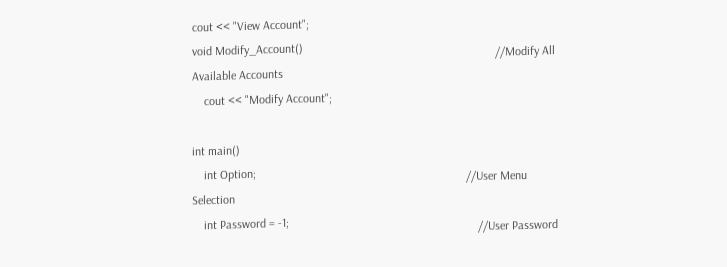cout << "View Account";
void Modify_Account()                                                                //Modify All Available Accounts
    cout << "Modify Account";

int main()
    int Option;                                                                      //User Menu Selection
    int Password = -1;                                                               //User Password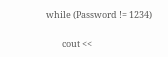while (Password != 1234)

        cout <<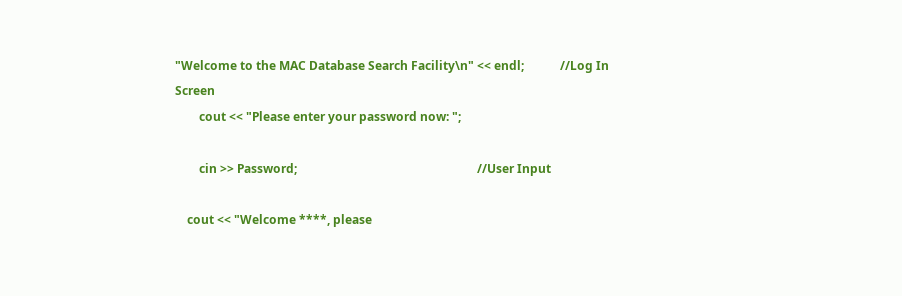"Welcome to the MAC Database Search Facility\n" << endl;            //Log In Screen
        cout << "Please enter your password now: ";

        cin >> Password;                                                            //User Input

    cout << "Welcome ****, please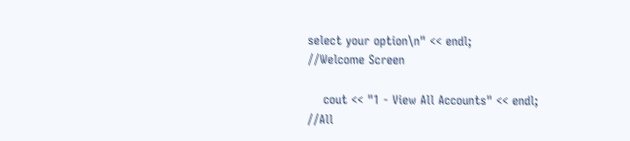select your option\n" << endl;                    //Welcome Screen

    cout << "1 - View All Accounts" << endl;                                        //All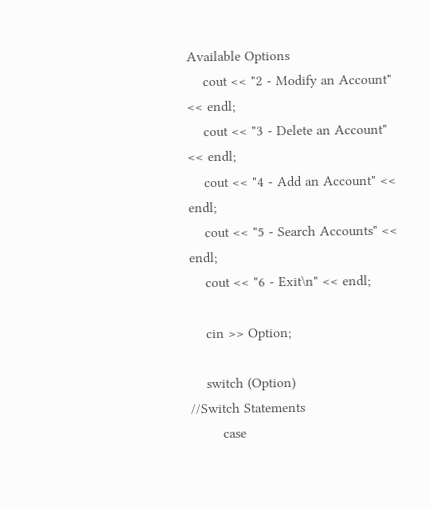Available Options
    cout << "2 - Modify an Account" << endl;
    cout << "3 - Delete an Account" << endl;
    cout << "4 - Add an Account" << endl;
    cout << "5 - Search Accounts" << endl;
    cout << "6 - Exit\n" << endl;

    cin >> Option;

    switch (Option)                                                                 //Switch Statements
        case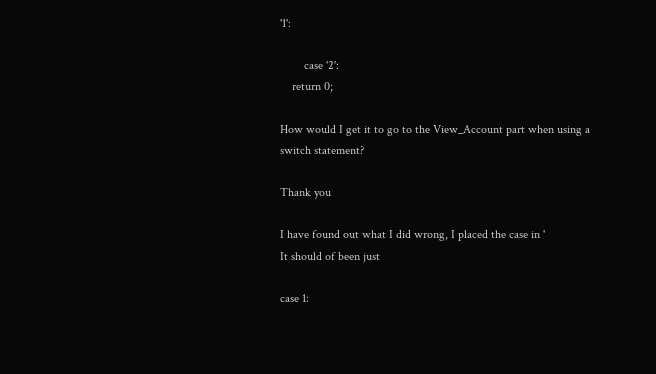'1':

        case '2':
    return 0;

How would I get it to go to the View_Account part when using a switch statement?

Thank you

I have found out what I did wrong, I placed the case in '
It should of been just

case 1: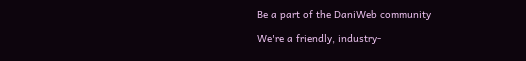Be a part of the DaniWeb community

We're a friendly, industry-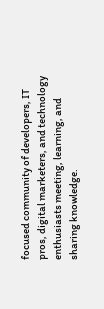focused community of developers, IT pros, digital marketers, and technology enthusiasts meeting, learning, and sharing knowledge.